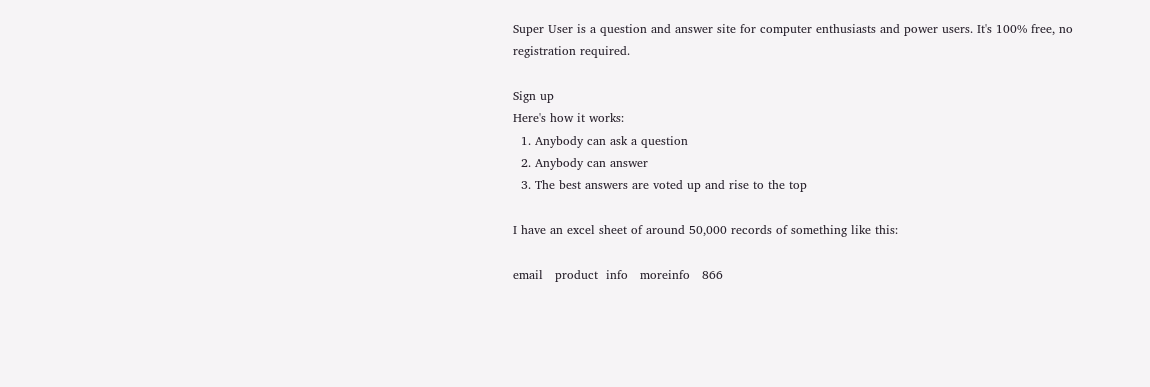Super User is a question and answer site for computer enthusiasts and power users. It's 100% free, no registration required.

Sign up
Here's how it works:
  1. Anybody can ask a question
  2. Anybody can answer
  3. The best answers are voted up and rise to the top

I have an excel sheet of around 50,000 records of something like this:

email   product  info   moreinfo   866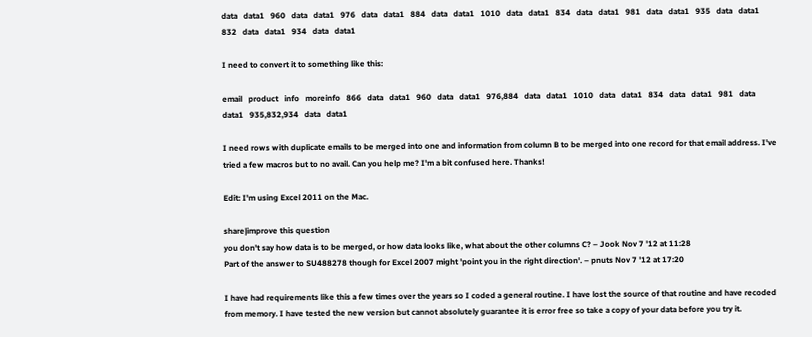data   data1   960   data   data1   976   data   data1   884   data   data1   1010   data   data1   834   data   data1   981   data   data1   935   data   data1   832   data   data1   934   data   data1

I need to convert it to something like this:

email   product   info   moreinfo   866   data   data1   960   data   data1   976,884   data   data1   1010   data   data1   834   data   data1   981   data   data1   935,832,934   data   data1

I need rows with duplicate emails to be merged into one and information from column B to be merged into one record for that email address. I've tried a few macros but to no avail. Can you help me? I'm a bit confused here. Thanks!

Edit: I'm using Excel 2011 on the Mac.

share|improve this question
you don't say how data is to be merged, or how data looks like, what about the other columns C? – Jook Nov 7 '12 at 11:28
Part of the answer to SU488278 though for Excel 2007 might 'point you in the right direction'. – pnuts Nov 7 '12 at 17:20

I have had requirements like this a few times over the years so I coded a general routine. I have lost the source of that routine and have recoded from memory. I have tested the new version but cannot absolutely guarantee it is error free so take a copy of your data before you try it.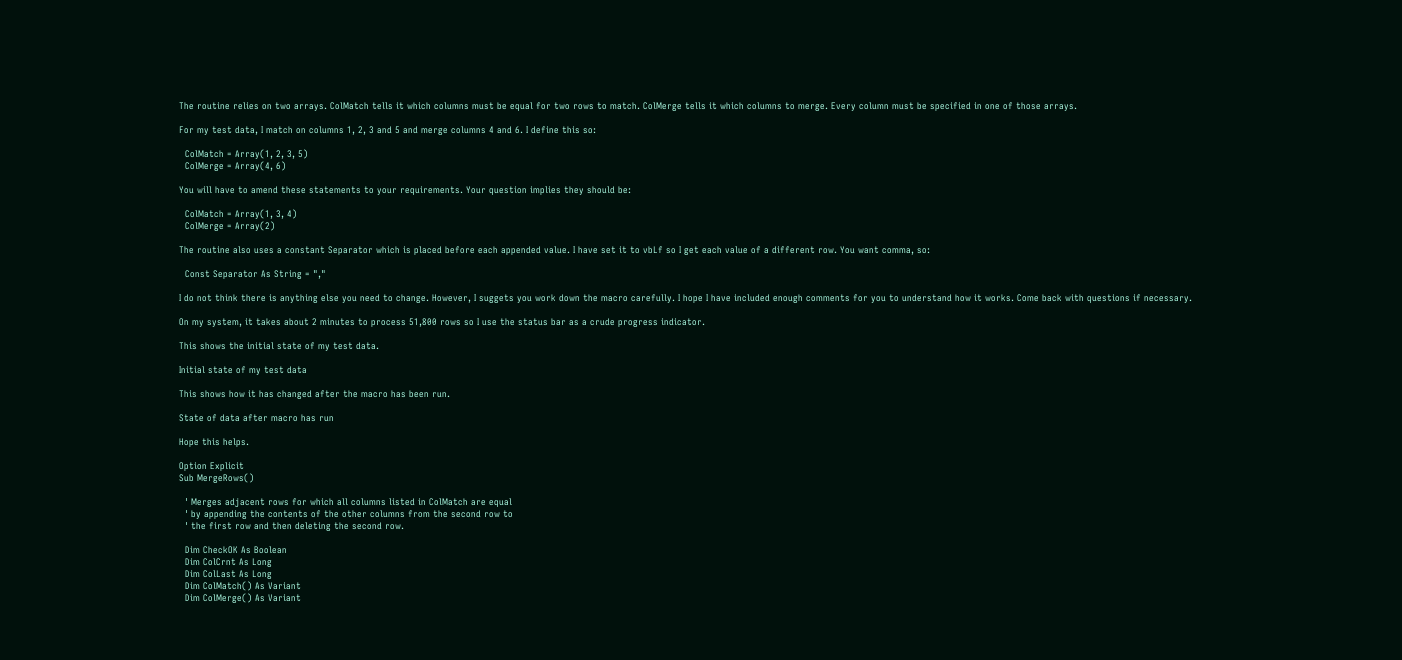The routine relies on two arrays. ColMatch tells it which columns must be equal for two rows to match. ColMerge tells it which columns to merge. Every column must be specified in one of those arrays.

For my test data, I match on columns 1, 2, 3 and 5 and merge columns 4 and 6. I define this so:

  ColMatch = Array(1, 2, 3, 5)
  ColMerge = Array(4, 6)

You will have to amend these statements to your requirements. Your question implies they should be:

  ColMatch = Array(1, 3, 4)
  ColMerge = Array(2)

The routine also uses a constant Separator which is placed before each appended value. I have set it to vbLf so I get each value of a different row. You want comma, so:

  Const Separator As String = ","

I do not think there is anything else you need to change. However, I suggets you work down the macro carefully. I hope I have included enough comments for you to understand how it works. Come back with questions if necessary.

On my system, it takes about 2 minutes to process 51,800 rows so I use the status bar as a crude progress indicator.

This shows the initial state of my test data.

Initial state of my test data

This shows how it has changed after the macro has been run.

State of data after macro has run

Hope this helps.

Option Explicit
Sub MergeRows()

  ' Merges adjacent rows for which all columns listed in ColMatch are equal
  ' by appending the contents of the other columns from the second row to
  ' the first row and then deleting the second row.

  Dim CheckOK As Boolean
  Dim ColCrnt As Long
  Dim ColLast As Long
  Dim ColMatch() As Variant
  Dim ColMerge() As Variant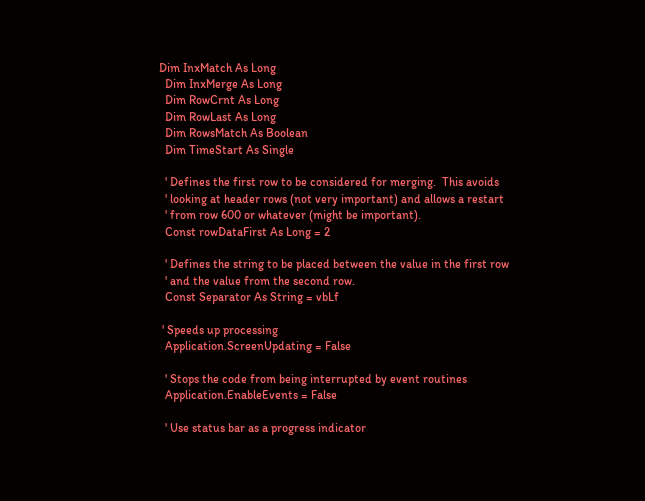Dim InxMatch As Long
  Dim InxMerge As Long
  Dim RowCrnt As Long
  Dim RowLast As Long
  Dim RowsMatch As Boolean
  Dim TimeStart As Single

  ' Defines the first row to be considered for merging.  This avoids
  ' looking at header rows (not very important) and allows a restart
  ' from row 600 or whatever (might be important).
  Const rowDataFirst As Long = 2

  ' Defines the string to be placed between the value in the first row
  ' and the value from the second row.
  Const Separator As String = vbLf

 ' Speeds up processing
  Application.ScreenUpdating = False

  ' Stops the code from being interrupted by event routines
  Application.EnableEvents = False

  ' Use status bar as a progress indicator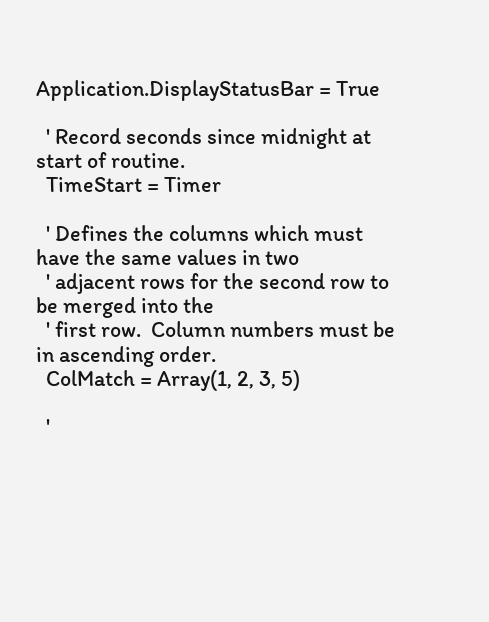Application.DisplayStatusBar = True

  ' Record seconds since midnight at start of routine.
  TimeStart = Timer

  ' Defines the columns which must have the same values in two
  ' adjacent rows for the second row to be merged into the
  ' first row.  Column numbers must be in ascending order.
  ColMatch = Array(1, 2, 3, 5)

  '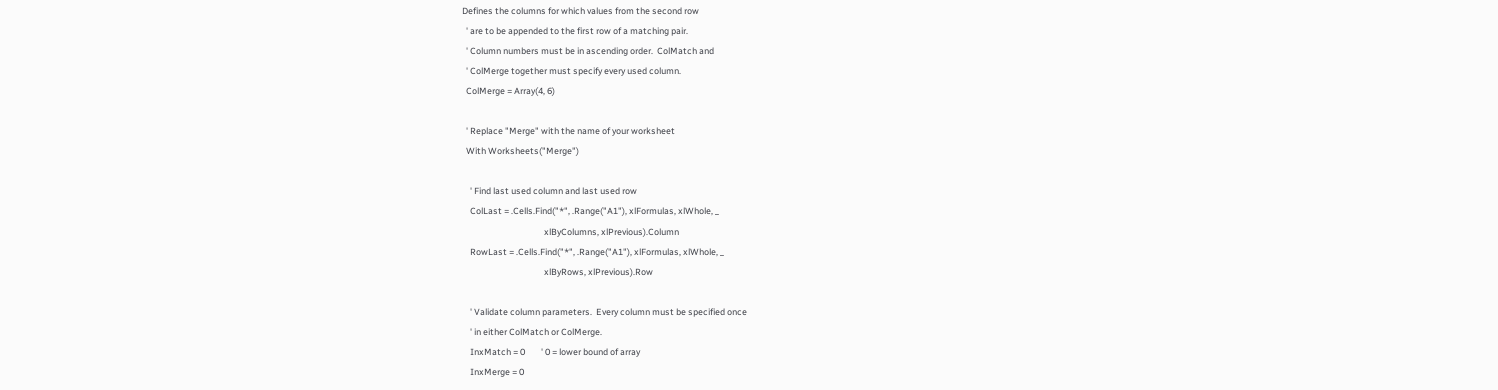Defines the columns for which values from the second row
  ' are to be appended to the first row of a matching pair.
  ' Column numbers must be in ascending order.  ColMatch and
  ' ColMerge together must specify every used column.
  ColMerge = Array(4, 6)

  ' Replace "Merge" with the name of your worksheet
  With Worksheets("Merge")

    ' Find last used column and last used row
    ColLast = .Cells.Find("*", .Range("A1"), xlFormulas, xlWhole, _
                                         xlByColumns, xlPrevious).Column
    RowLast = .Cells.Find("*", .Range("A1"), xlFormulas, xlWhole, _
                                         xlByRows, xlPrevious).Row

    ' Validate column parameters.  Every column must be specified once
    ' in either ColMatch or ColMerge.
    InxMatch = 0        ' 0 = lower bound of array
    InxMerge = 0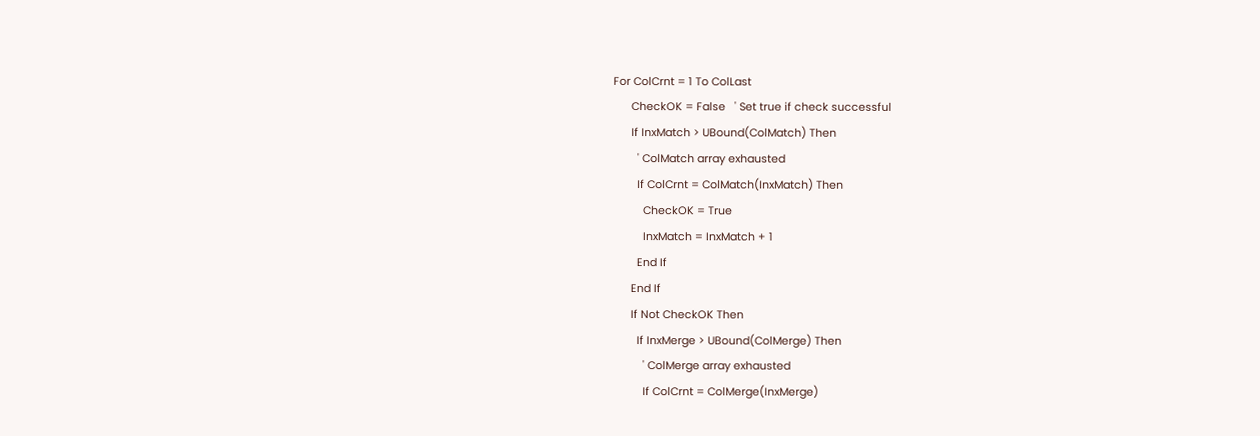For ColCrnt = 1 To ColLast
      CheckOK = False   ' Set true if check successful
      If InxMatch > UBound(ColMatch) Then
        ' ColMatch array exhausted
        If ColCrnt = ColMatch(InxMatch) Then
          CheckOK = True
          InxMatch = InxMatch + 1
        End If
      End If
      If Not CheckOK Then
        If InxMerge > UBound(ColMerge) Then
          ' ColMerge array exhausted
          If ColCrnt = ColMerge(InxMerge)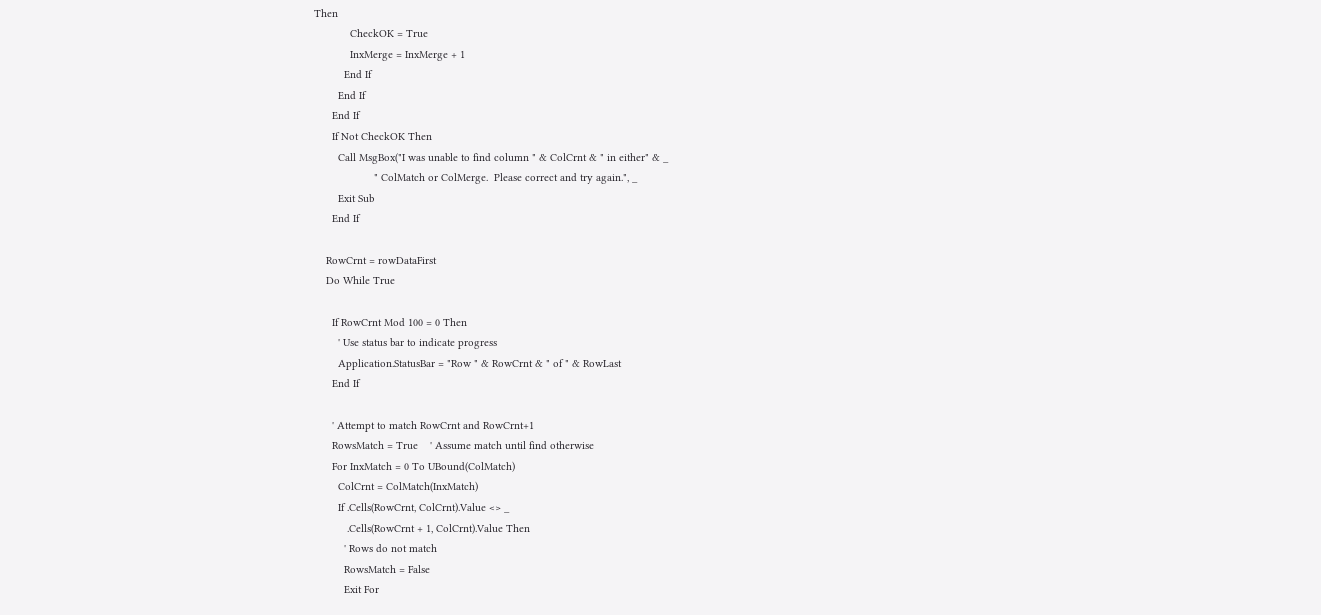Then
            CheckOK = True
            InxMerge = InxMerge + 1
          End If
        End If
      End If
      If Not CheckOK Then
        Call MsgBox("I was unable to find column " & ColCrnt & " in either" & _
                    " ColMatch or ColMerge.  Please correct and try again.", _
        Exit Sub
      End If

    RowCrnt = rowDataFirst
    Do While True

      If RowCrnt Mod 100 = 0 Then
        ' Use status bar to indicate progress
        Application.StatusBar = "Row " & RowCrnt & " of " & RowLast
      End If

      ' Attempt to match RowCrnt and RowCrnt+1
      RowsMatch = True    ' Assume match until find otherwise
      For InxMatch = 0 To UBound(ColMatch)
        ColCrnt = ColMatch(InxMatch)
        If .Cells(RowCrnt, ColCrnt).Value <> _
           .Cells(RowCrnt + 1, ColCrnt).Value Then
          ' Rows do not match
          RowsMatch = False
          Exit For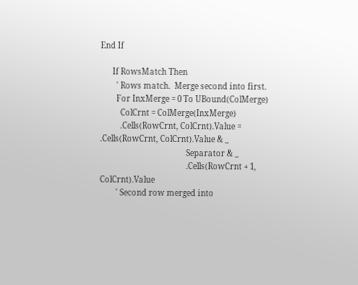End If

      If RowsMatch Then
        ' Rows match.  Merge second into first.
        For InxMerge = 0 To UBound(ColMerge)
          ColCrnt = ColMerge(InxMerge)
          .Cells(RowCrnt, ColCrnt).Value = .Cells(RowCrnt, ColCrnt).Value & _
                                           Separator & _
                                           .Cells(RowCrnt + 1, ColCrnt).Value
        ' Second row merged into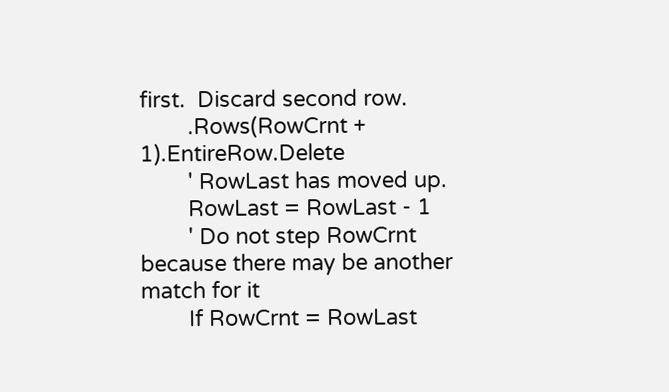first.  Discard second row.
        .Rows(RowCrnt + 1).EntireRow.Delete
        ' RowLast has moved up.
        RowLast = RowLast - 1
        ' Do not step RowCrnt because there may be another match for it
        If RowCrnt = RowLast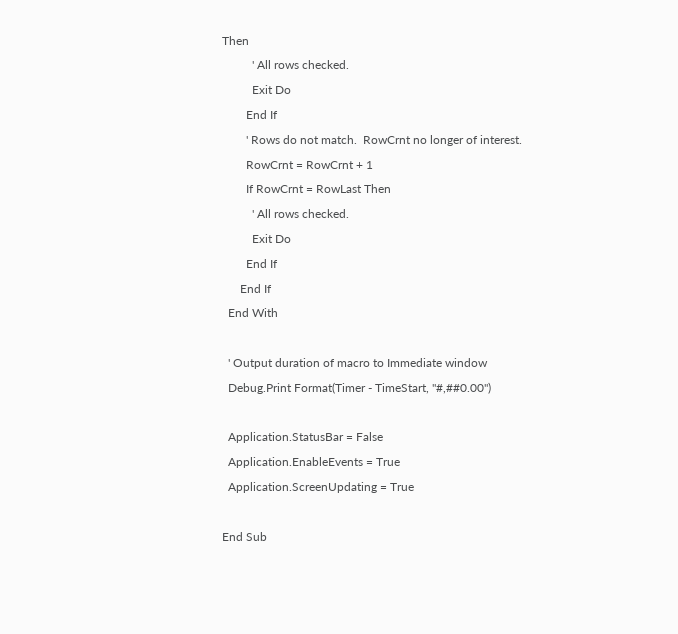Then
          ' All rows checked.
          Exit Do
        End If
        ' Rows do not match.  RowCrnt no longer of interest.
        RowCrnt = RowCrnt + 1
        If RowCrnt = RowLast Then
          ' All rows checked.
          Exit Do
        End If
      End If
  End With

  ' Output duration of macro to Immediate window
  Debug.Print Format(Timer - TimeStart, "#,##0.00")

  Application.StatusBar = False
  Application.EnableEvents = True
  Application.ScreenUpdating = True

End Sub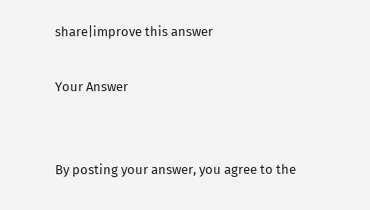share|improve this answer

Your Answer


By posting your answer, you agree to the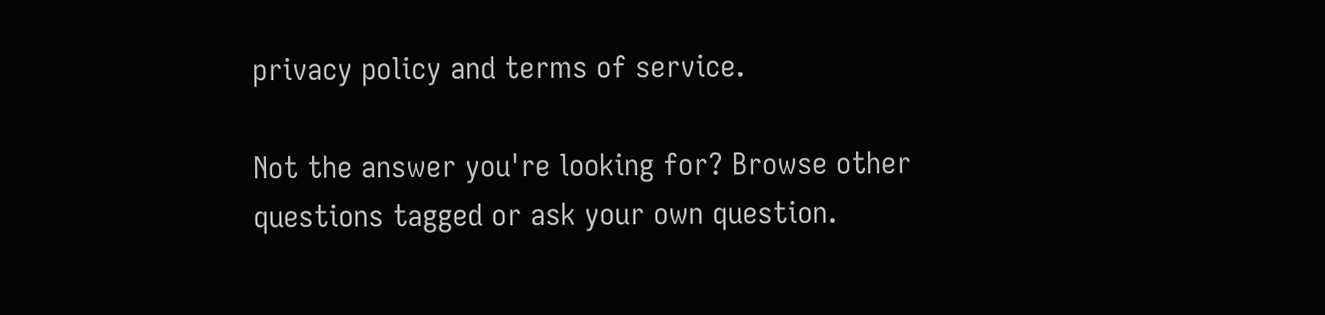privacy policy and terms of service.

Not the answer you're looking for? Browse other questions tagged or ask your own question.